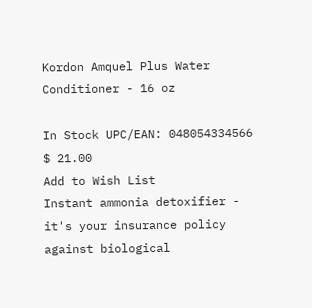Kordon Amquel Plus Water Conditioner - 16 oz

In Stock UPC/EAN: 048054334566
$ 21.00
Add to Wish List
Instant ammonia detoxifier - it's your insurance policy against biological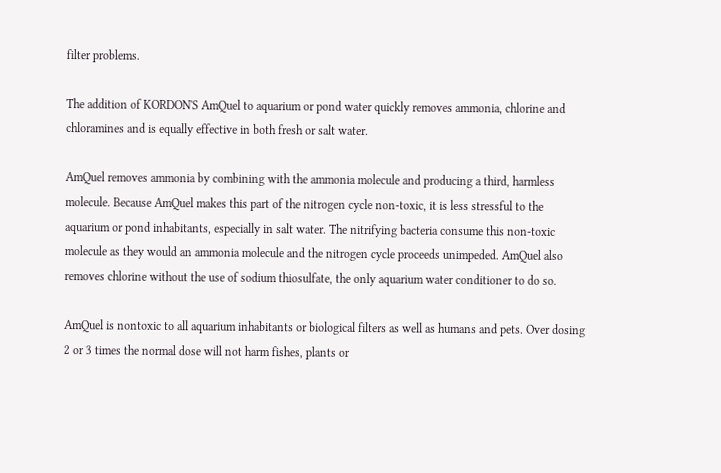filter problems.

The addition of KORDON'S AmQuel to aquarium or pond water quickly removes ammonia, chlorine and chloramines and is equally effective in both fresh or salt water.

AmQuel removes ammonia by combining with the ammonia molecule and producing a third, harmless molecule. Because AmQuel makes this part of the nitrogen cycle non-toxic, it is less stressful to the aquarium or pond inhabitants, especially in salt water. The nitrifying bacteria consume this non-toxic molecule as they would an ammonia molecule and the nitrogen cycle proceeds unimpeded. AmQuel also removes chlorine without the use of sodium thiosulfate, the only aquarium water conditioner to do so.

AmQuel is nontoxic to all aquarium inhabitants or biological filters as well as humans and pets. Over dosing 2 or 3 times the normal dose will not harm fishes, plants or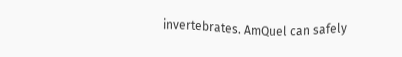invertebrates. AmQuel can safely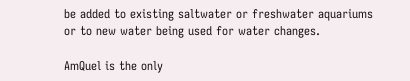be added to existing saltwater or freshwater aquariums or to new water being used for water changes.

AmQuel is the only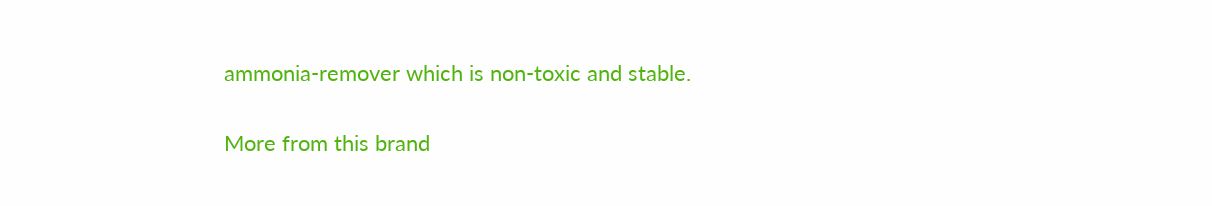ammonia-remover which is non-toxic and stable.

More from this brand